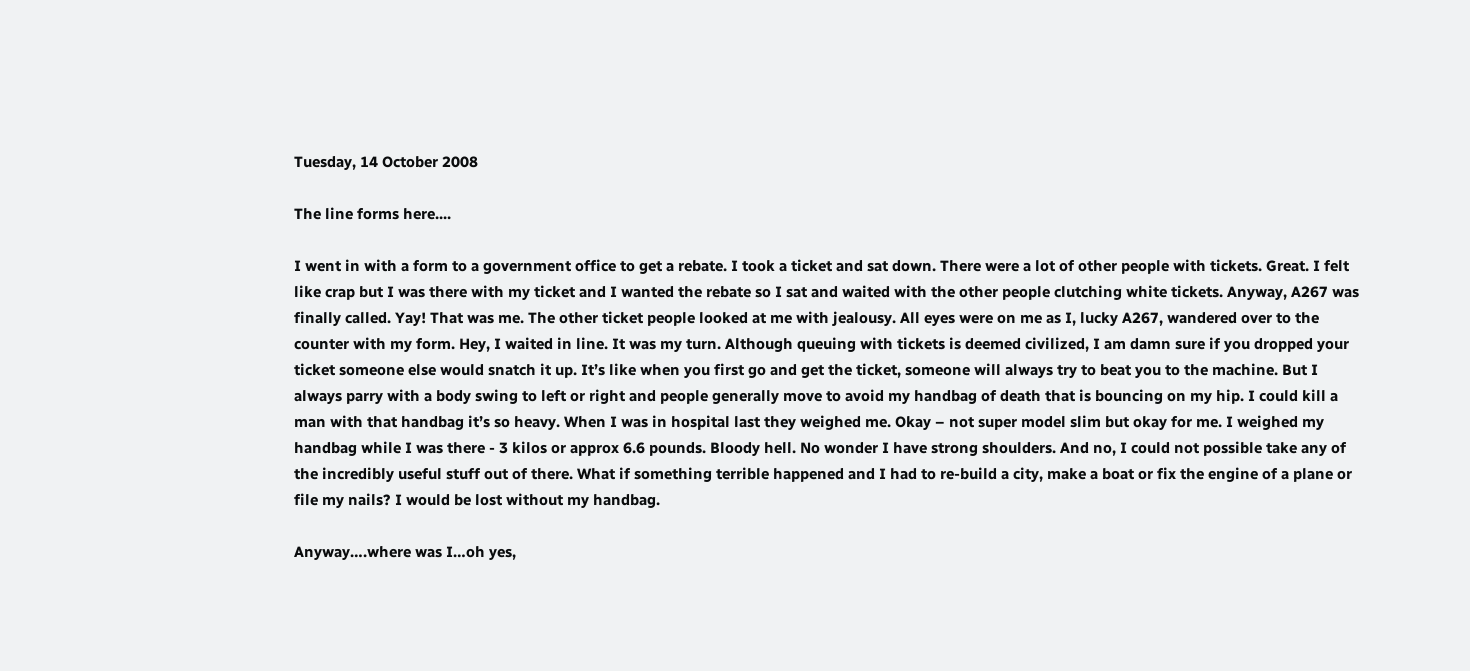Tuesday, 14 October 2008

The line forms here....

I went in with a form to a government office to get a rebate. I took a ticket and sat down. There were a lot of other people with tickets. Great. I felt like crap but I was there with my ticket and I wanted the rebate so I sat and waited with the other people clutching white tickets. Anyway, A267 was finally called. Yay! That was me. The other ticket people looked at me with jealousy. All eyes were on me as I, lucky A267, wandered over to the counter with my form. Hey, I waited in line. It was my turn. Although queuing with tickets is deemed civilized, I am damn sure if you dropped your ticket someone else would snatch it up. It’s like when you first go and get the ticket, someone will always try to beat you to the machine. But I always parry with a body swing to left or right and people generally move to avoid my handbag of death that is bouncing on my hip. I could kill a man with that handbag it’s so heavy. When I was in hospital last they weighed me. Okay – not super model slim but okay for me. I weighed my handbag while I was there - 3 kilos or approx 6.6 pounds. Bloody hell. No wonder I have strong shoulders. And no, I could not possible take any of the incredibly useful stuff out of there. What if something terrible happened and I had to re-build a city, make a boat or fix the engine of a plane or file my nails? I would be lost without my handbag.

Anyway….where was I…oh yes,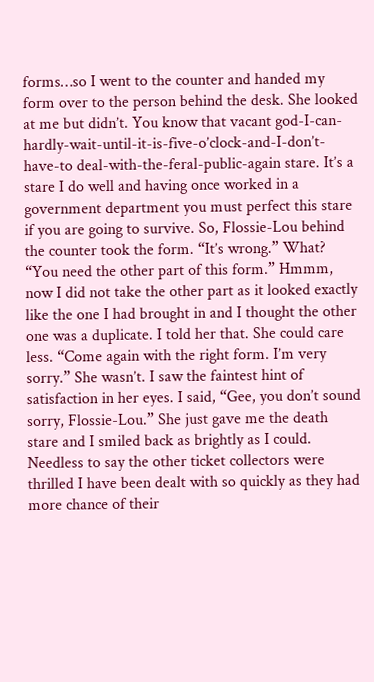forms…so I went to the counter and handed my form over to the person behind the desk. She looked at me but didn’t. You know that vacant god-I-can-hardly-wait-until-it-is-five-o’clock-and-I-don’t-have-to deal-with-the-feral-public-again stare. It’s a stare I do well and having once worked in a government department you must perfect this stare if you are going to survive. So, Flossie-Lou behind the counter took the form. “It’s wrong.” What? “You need the other part of this form.” Hmmm, now I did not take the other part as it looked exactly like the one I had brought in and I thought the other one was a duplicate. I told her that. She could care less. “Come again with the right form. I’m very sorry.” She wasn’t. I saw the faintest hint of satisfaction in her eyes. I said, “Gee, you don’t sound sorry, Flossie-Lou.” She just gave me the death stare and I smiled back as brightly as I could. Needless to say the other ticket collectors were thrilled I have been dealt with so quickly as they had more chance of their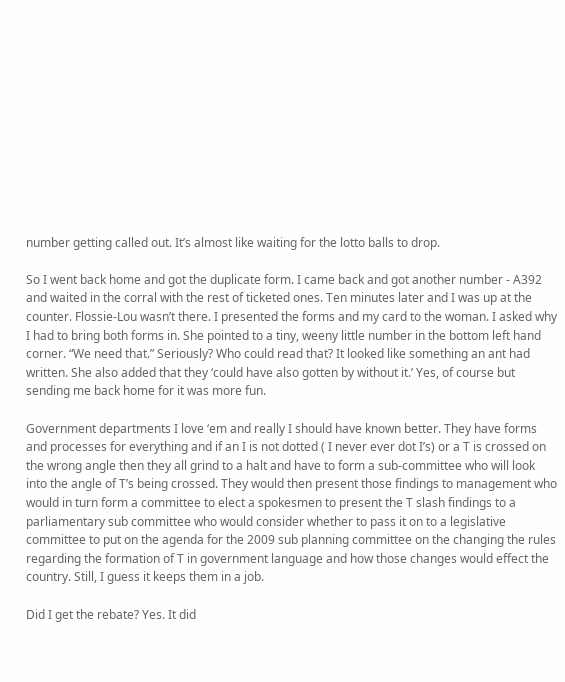number getting called out. It’s almost like waiting for the lotto balls to drop.

So I went back home and got the duplicate form. I came back and got another number - A392 and waited in the corral with the rest of ticketed ones. Ten minutes later and I was up at the counter. Flossie-Lou wasn’t there. I presented the forms and my card to the woman. I asked why I had to bring both forms in. She pointed to a tiny, weeny little number in the bottom left hand corner. “We need that.” Seriously? Who could read that? It looked like something an ant had written. She also added that they ‘could have also gotten by without it.’ Yes, of course but sending me back home for it was more fun.

Government departments I love ‘em and really I should have known better. They have forms and processes for everything and if an I is not dotted ( I never ever dot I’s) or a T is crossed on the wrong angle then they all grind to a halt and have to form a sub-committee who will look into the angle of T’s being crossed. They would then present those findings to management who would in turn form a committee to elect a spokesmen to present the T slash findings to a parliamentary sub committee who would consider whether to pass it on to a legislative committee to put on the agenda for the 2009 sub planning committee on the changing the rules regarding the formation of T in government language and how those changes would effect the country. Still, I guess it keeps them in a job.

Did I get the rebate? Yes. It did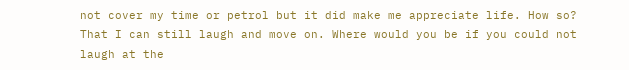not cover my time or petrol but it did make me appreciate life. How so? That I can still laugh and move on. Where would you be if you could not laugh at the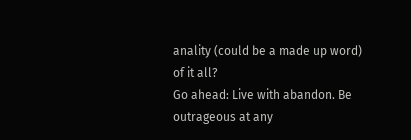anality (could be a made up word) of it all?
Go ahead: Live with abandon. Be outrageous at any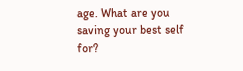age. What are you saving your best self for?